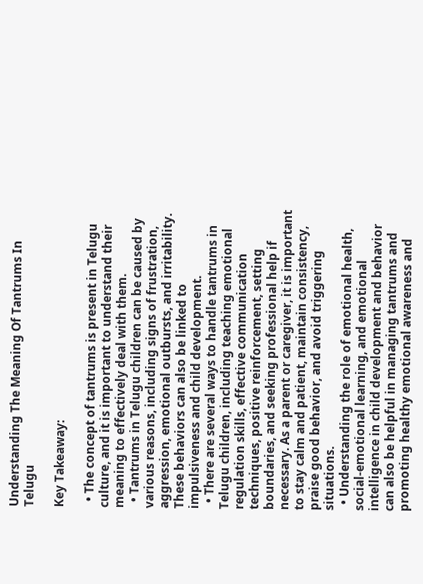Understanding The Meaning Of Tantrums In Telugu

Key Takeaway:

  • The concept of tantrums is present in Telugu culture, and it is important to understand their meaning to effectively deal with them.
  • Tantrums in Telugu children can be caused by various reasons, including signs of frustration, aggression, emotional outbursts, and irritability. These behaviors can also be linked to impulsiveness and child development.
  • There are several ways to handle tantrums in Telugu children, including teaching emotional regulation skills, effective communication techniques, positive reinforcement, setting boundaries, and seeking professional help if necessary. As a parent or caregiver, it is important to stay calm and patient, maintain consistency, praise good behavior, and avoid triggering situations.
  • Understanding the role of emotional health, social-emotional learning, and emotional intelligence in child development and behavior can also be helpful in managing tantrums and promoting healthy emotional awareness and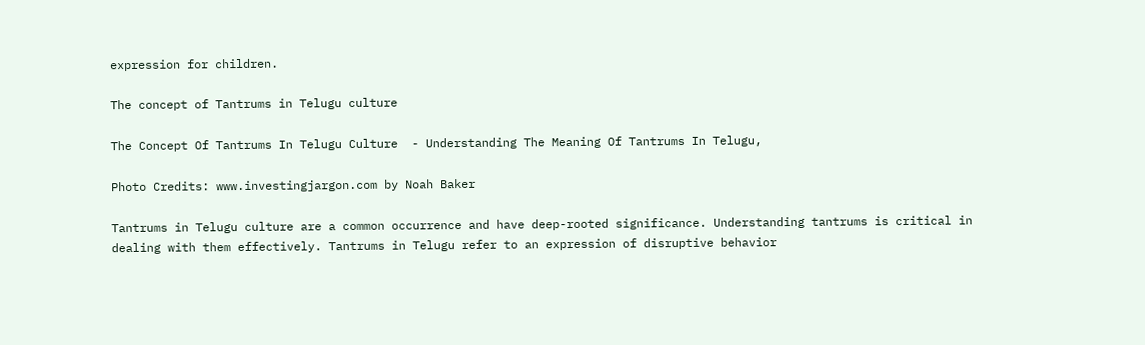expression for children.

The concept of Tantrums in Telugu culture

The Concept Of Tantrums In Telugu Culture  - Understanding The Meaning Of Tantrums In Telugu,

Photo Credits: www.investingjargon.com by Noah Baker

Tantrums in Telugu culture are a common occurrence and have deep-rooted significance. Understanding tantrums is critical in dealing with them effectively. Tantrums in Telugu refer to an expression of disruptive behavior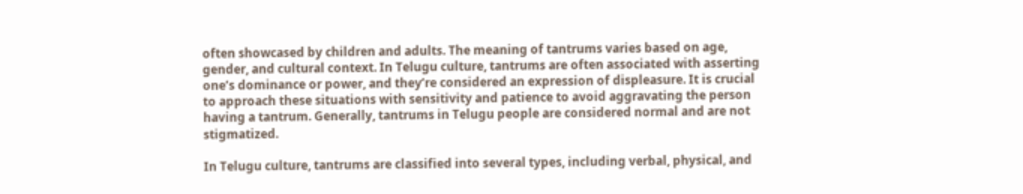often showcased by children and adults. The meaning of tantrums varies based on age, gender, and cultural context. In Telugu culture, tantrums are often associated with asserting one’s dominance or power, and they’re considered an expression of displeasure. It is crucial to approach these situations with sensitivity and patience to avoid aggravating the person having a tantrum. Generally, tantrums in Telugu people are considered normal and are not stigmatized.

In Telugu culture, tantrums are classified into several types, including verbal, physical, and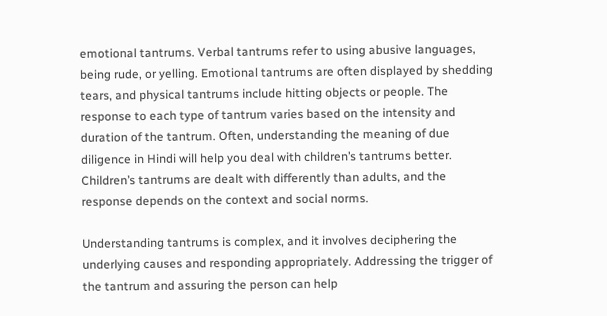emotional tantrums. Verbal tantrums refer to using abusive languages, being rude, or yelling. Emotional tantrums are often displayed by shedding tears, and physical tantrums include hitting objects or people. The response to each type of tantrum varies based on the intensity and duration of the tantrum. Often, understanding the meaning of due diligence in Hindi will help you deal with children’s tantrums better. Children’s tantrums are dealt with differently than adults, and the response depends on the context and social norms.

Understanding tantrums is complex, and it involves deciphering the underlying causes and responding appropriately. Addressing the trigger of the tantrum and assuring the person can help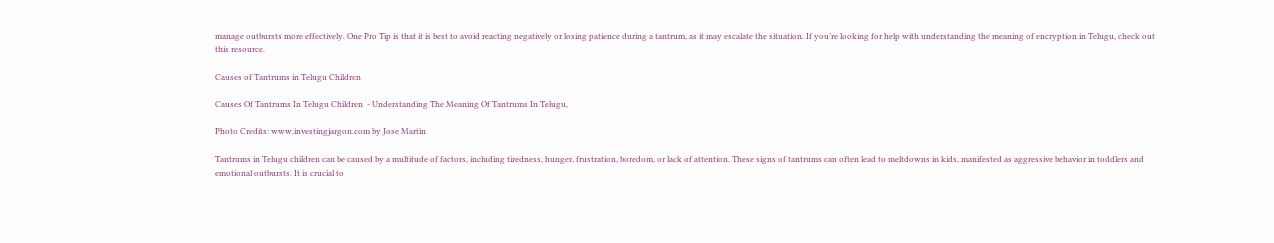manage outbursts more effectively. One Pro Tip is that it is best to avoid reacting negatively or losing patience during a tantrum, as it may escalate the situation. If you’re looking for help with understanding the meaning of encryption in Telugu, check out this resource.

Causes of Tantrums in Telugu Children

Causes Of Tantrums In Telugu Children  - Understanding The Meaning Of Tantrums In Telugu,

Photo Credits: www.investingjargon.com by Jose Martin

Tantrums in Telugu children can be caused by a multitude of factors, including tiredness, hunger, frustration, boredom, or lack of attention. These signs of tantrums can often lead to meltdowns in kids, manifested as aggressive behavior in toddlers and emotional outbursts. It is crucial to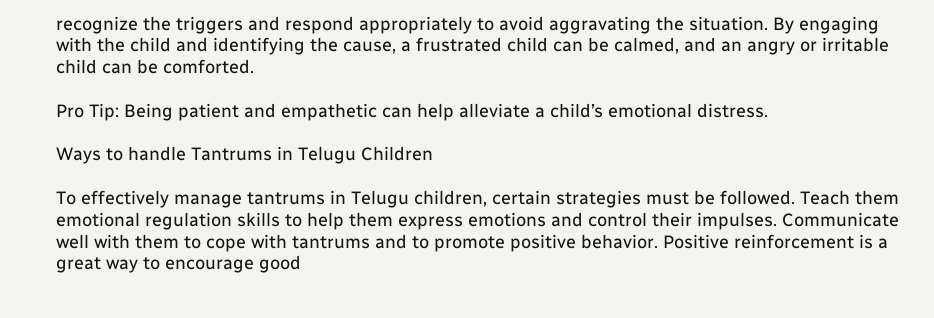recognize the triggers and respond appropriately to avoid aggravating the situation. By engaging with the child and identifying the cause, a frustrated child can be calmed, and an angry or irritable child can be comforted.

Pro Tip: Being patient and empathetic can help alleviate a child’s emotional distress.

Ways to handle Tantrums in Telugu Children

To effectively manage tantrums in Telugu children, certain strategies must be followed. Teach them emotional regulation skills to help them express emotions and control their impulses. Communicate well with them to cope with tantrums and to promote positive behavior. Positive reinforcement is a great way to encourage good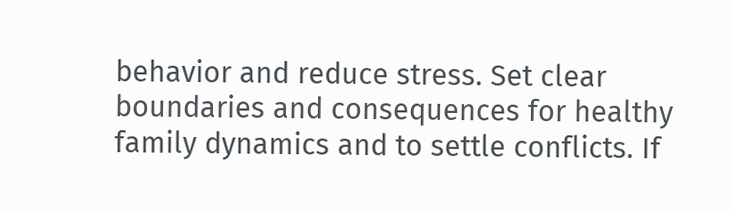behavior and reduce stress. Set clear boundaries and consequences for healthy family dynamics and to settle conflicts. If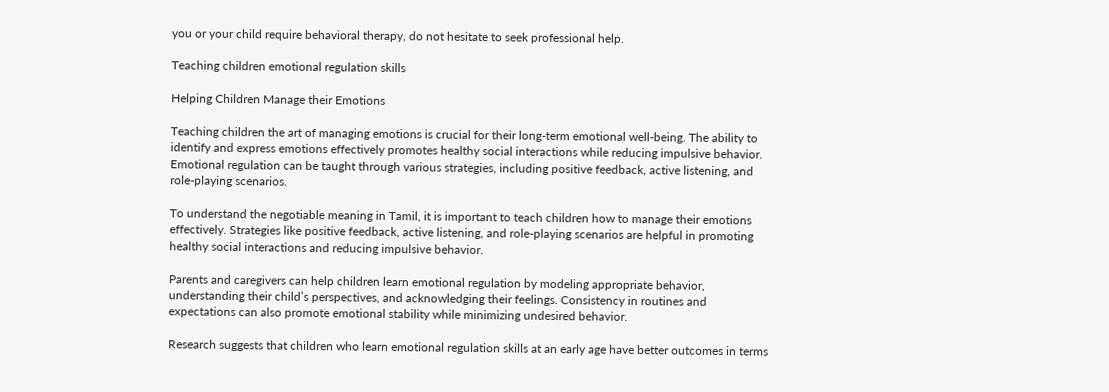you or your child require behavioral therapy, do not hesitate to seek professional help.

Teaching children emotional regulation skills

Helping Children Manage their Emotions

Teaching children the art of managing emotions is crucial for their long-term emotional well-being. The ability to identify and express emotions effectively promotes healthy social interactions while reducing impulsive behavior. Emotional regulation can be taught through various strategies, including positive feedback, active listening, and role-playing scenarios.

To understand the negotiable meaning in Tamil, it is important to teach children how to manage their emotions effectively. Strategies like positive feedback, active listening, and role-playing scenarios are helpful in promoting healthy social interactions and reducing impulsive behavior.

Parents and caregivers can help children learn emotional regulation by modeling appropriate behavior, understanding their child’s perspectives, and acknowledging their feelings. Consistency in routines and expectations can also promote emotional stability while minimizing undesired behavior.

Research suggests that children who learn emotional regulation skills at an early age have better outcomes in terms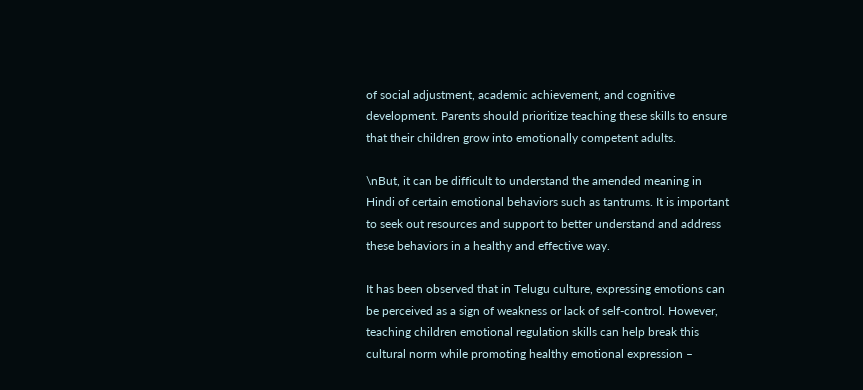of social adjustment, academic achievement, and cognitive development. Parents should prioritize teaching these skills to ensure that their children grow into emotionally competent adults.

\nBut, it can be difficult to understand the amended meaning in Hindi of certain emotional behaviors such as tantrums. It is important to seek out resources and support to better understand and address these behaviors in a healthy and effective way.

It has been observed that in Telugu culture, expressing emotions can be perceived as a sign of weakness or lack of self-control. However, teaching children emotional regulation skills can help break this cultural norm while promoting healthy emotional expression –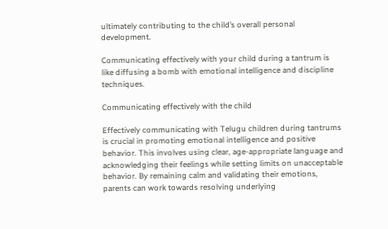ultimately contributing to the child’s overall personal development.

Communicating effectively with your child during a tantrum is like diffusing a bomb with emotional intelligence and discipline techniques.

Communicating effectively with the child

Effectively communicating with Telugu children during tantrums is crucial in promoting emotional intelligence and positive behavior. This involves using clear, age-appropriate language and acknowledging their feelings while setting limits on unacceptable behavior. By remaining calm and validating their emotions, parents can work towards resolving underlying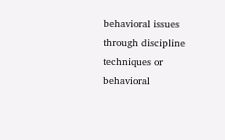behavioral issues through discipline techniques or behavioral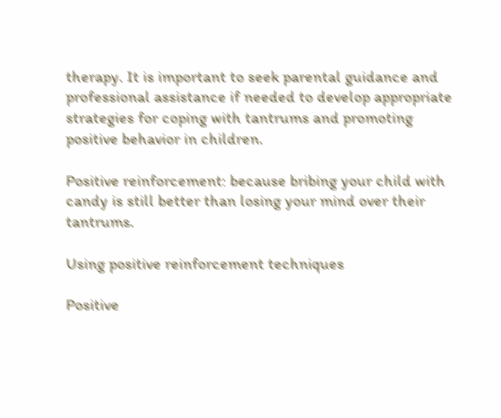therapy. It is important to seek parental guidance and professional assistance if needed to develop appropriate strategies for coping with tantrums and promoting positive behavior in children.

Positive reinforcement: because bribing your child with candy is still better than losing your mind over their tantrums.

Using positive reinforcement techniques

Positive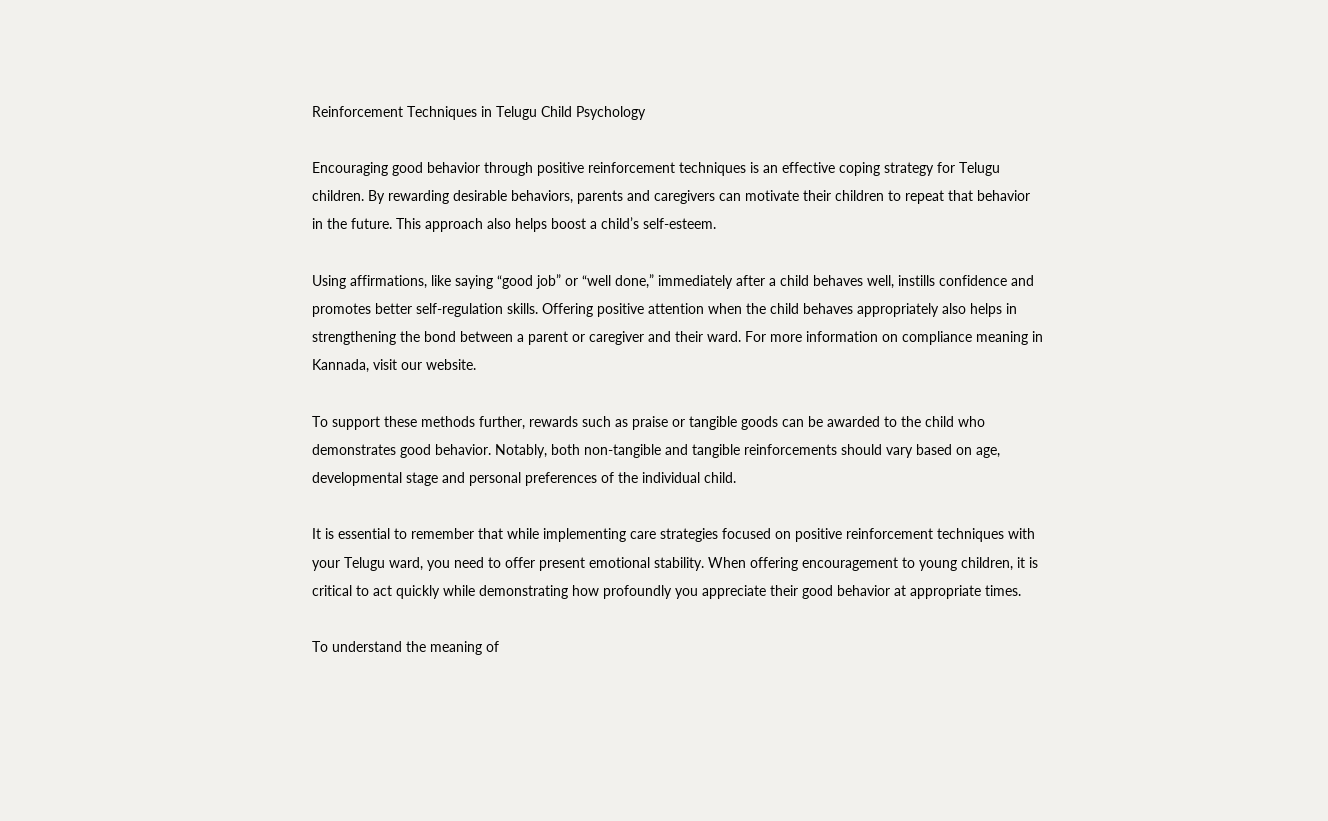Reinforcement Techniques in Telugu Child Psychology

Encouraging good behavior through positive reinforcement techniques is an effective coping strategy for Telugu children. By rewarding desirable behaviors, parents and caregivers can motivate their children to repeat that behavior in the future. This approach also helps boost a child’s self-esteem.

Using affirmations, like saying “good job” or “well done,” immediately after a child behaves well, instills confidence and promotes better self-regulation skills. Offering positive attention when the child behaves appropriately also helps in strengthening the bond between a parent or caregiver and their ward. For more information on compliance meaning in Kannada, visit our website.

To support these methods further, rewards such as praise or tangible goods can be awarded to the child who demonstrates good behavior. Notably, both non-tangible and tangible reinforcements should vary based on age, developmental stage and personal preferences of the individual child.

It is essential to remember that while implementing care strategies focused on positive reinforcement techniques with your Telugu ward, you need to offer present emotional stability. When offering encouragement to young children, it is critical to act quickly while demonstrating how profoundly you appreciate their good behavior at appropriate times.

To understand the meaning of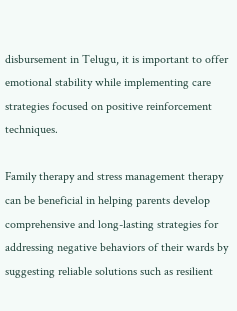disbursement in Telugu, it is important to offer emotional stability while implementing care strategies focused on positive reinforcement techniques.

Family therapy and stress management therapy can be beneficial in helping parents develop comprehensive and long-lasting strategies for addressing negative behaviors of their wards by suggesting reliable solutions such as resilient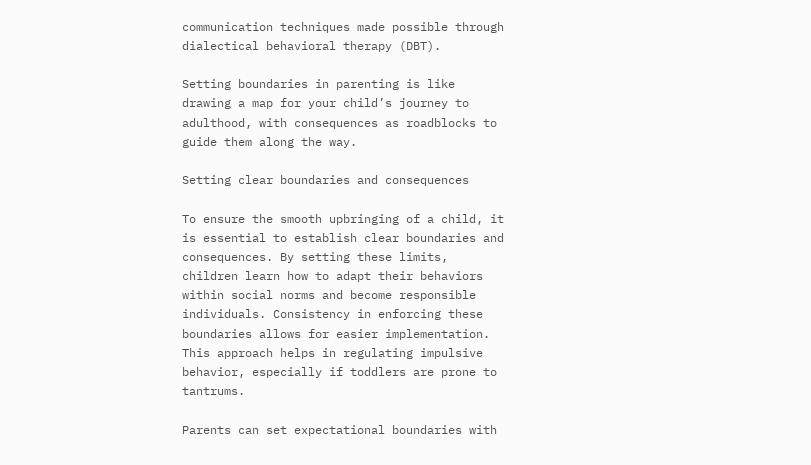communication techniques made possible through dialectical behavioral therapy (DBT).

Setting boundaries in parenting is like drawing a map for your child’s journey to adulthood, with consequences as roadblocks to guide them along the way.

Setting clear boundaries and consequences

To ensure the smooth upbringing of a child, it is essential to establish clear boundaries and consequences. By setting these limits, children learn how to adapt their behaviors within social norms and become responsible individuals. Consistency in enforcing these boundaries allows for easier implementation. This approach helps in regulating impulsive behavior, especially if toddlers are prone to tantrums.

Parents can set expectational boundaries with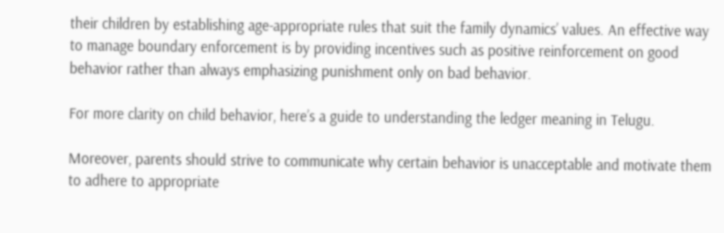their children by establishing age-appropriate rules that suit the family dynamics’ values. An effective way to manage boundary enforcement is by providing incentives such as positive reinforcement on good behavior rather than always emphasizing punishment only on bad behavior.

For more clarity on child behavior, here’s a guide to understanding the ledger meaning in Telugu.

Moreover, parents should strive to communicate why certain behavior is unacceptable and motivate them to adhere to appropriate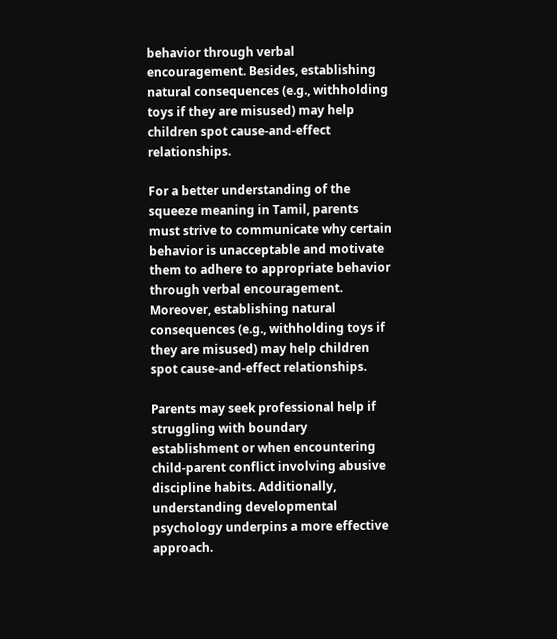behavior through verbal encouragement. Besides, establishing natural consequences (e.g., withholding toys if they are misused) may help children spot cause-and-effect relationships.

For a better understanding of the squeeze meaning in Tamil, parents must strive to communicate why certain behavior is unacceptable and motivate them to adhere to appropriate behavior through verbal encouragement. Moreover, establishing natural consequences (e.g., withholding toys if they are misused) may help children spot cause-and-effect relationships.

Parents may seek professional help if struggling with boundary establishment or when encountering child-parent conflict involving abusive discipline habits. Additionally, understanding developmental psychology underpins a more effective approach.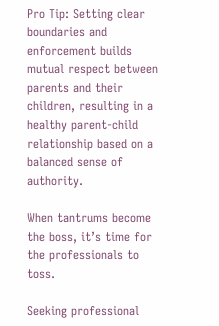Pro Tip: Setting clear boundaries and enforcement builds mutual respect between parents and their children, resulting in a healthy parent-child relationship based on a balanced sense of authority.

When tantrums become the boss, it’s time for the professionals to toss.

Seeking professional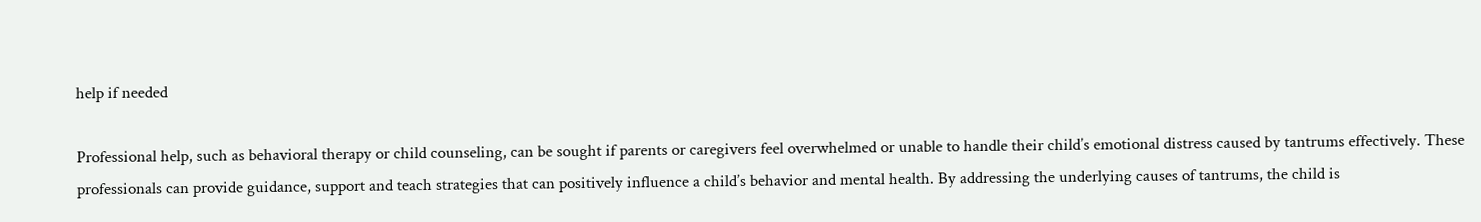help if needed

Professional help, such as behavioral therapy or child counseling, can be sought if parents or caregivers feel overwhelmed or unable to handle their child’s emotional distress caused by tantrums effectively. These professionals can provide guidance, support and teach strategies that can positively influence a child’s behavior and mental health. By addressing the underlying causes of tantrums, the child is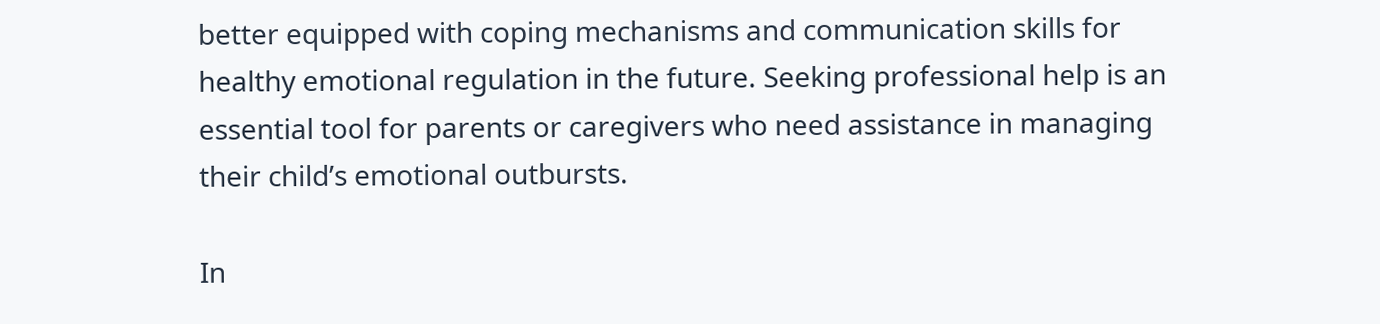better equipped with coping mechanisms and communication skills for healthy emotional regulation in the future. Seeking professional help is an essential tool for parents or caregivers who need assistance in managing their child’s emotional outbursts.

In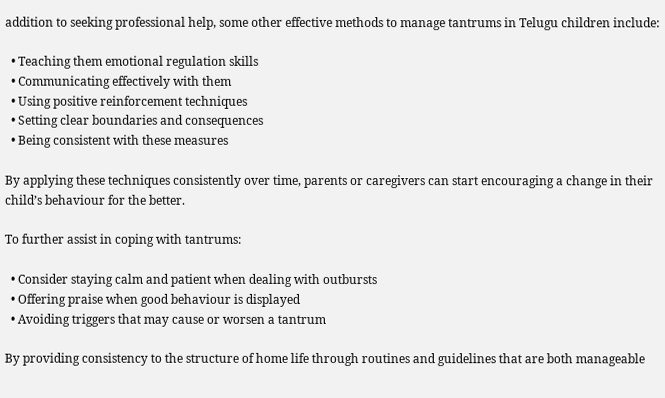addition to seeking professional help, some other effective methods to manage tantrums in Telugu children include:

  • Teaching them emotional regulation skills
  • Communicating effectively with them
  • Using positive reinforcement techniques
  • Setting clear boundaries and consequences
  • Being consistent with these measures

By applying these techniques consistently over time, parents or caregivers can start encouraging a change in their child’s behaviour for the better.

To further assist in coping with tantrums:

  • Consider staying calm and patient when dealing with outbursts
  • Offering praise when good behaviour is displayed
  • Avoiding triggers that may cause or worsen a tantrum

By providing consistency to the structure of home life through routines and guidelines that are both manageable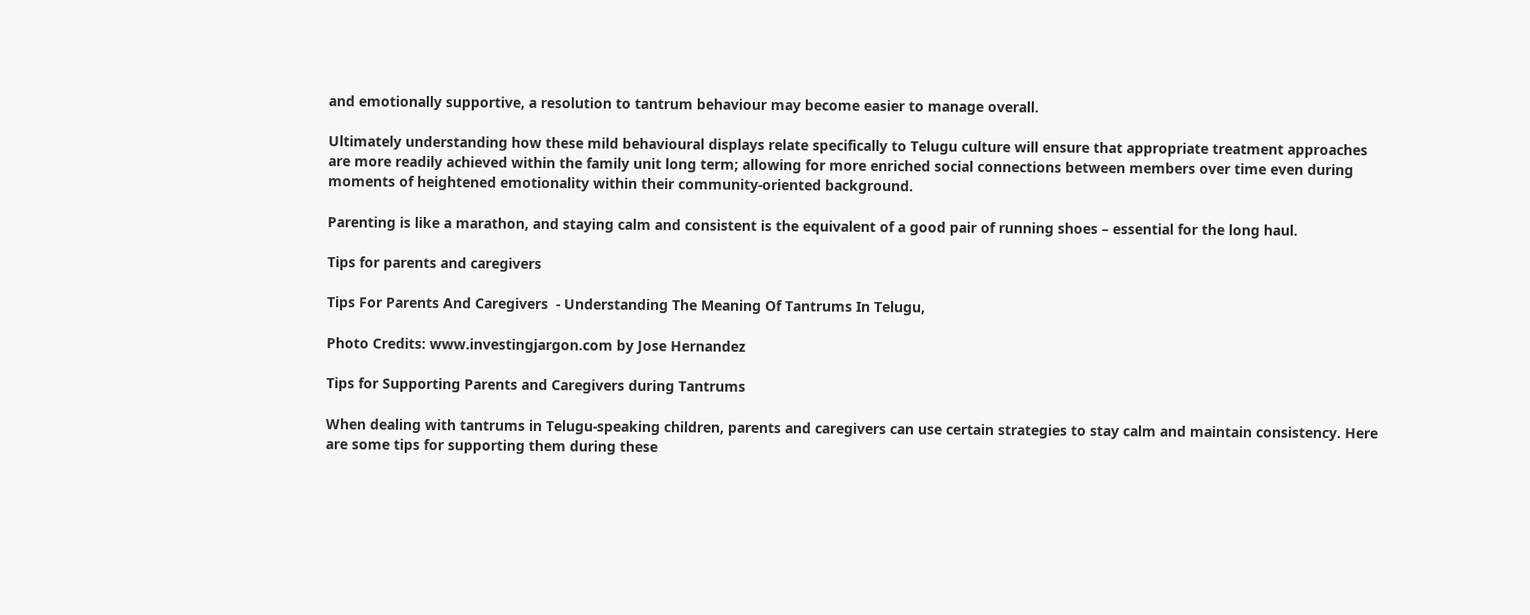and emotionally supportive, a resolution to tantrum behaviour may become easier to manage overall.

Ultimately understanding how these mild behavioural displays relate specifically to Telugu culture will ensure that appropriate treatment approaches are more readily achieved within the family unit long term; allowing for more enriched social connections between members over time even during moments of heightened emotionality within their community-oriented background.

Parenting is like a marathon, and staying calm and consistent is the equivalent of a good pair of running shoes – essential for the long haul.

Tips for parents and caregivers

Tips For Parents And Caregivers  - Understanding The Meaning Of Tantrums In Telugu,

Photo Credits: www.investingjargon.com by Jose Hernandez

Tips for Supporting Parents and Caregivers during Tantrums

When dealing with tantrums in Telugu-speaking children, parents and caregivers can use certain strategies to stay calm and maintain consistency. Here are some tips for supporting them during these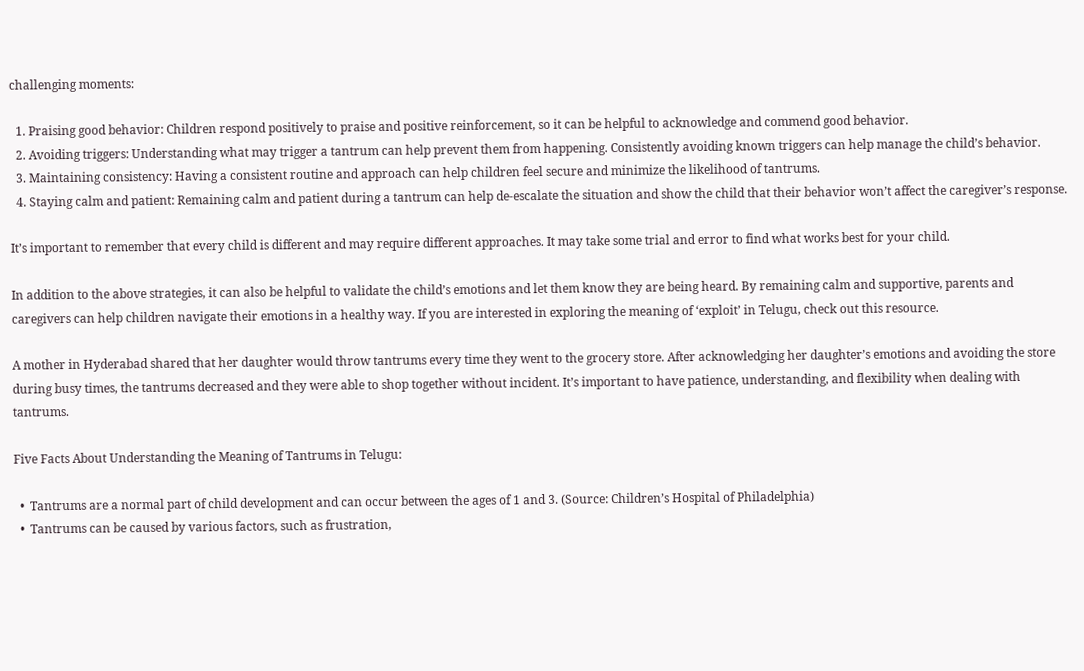challenging moments:

  1. Praising good behavior: Children respond positively to praise and positive reinforcement, so it can be helpful to acknowledge and commend good behavior.
  2. Avoiding triggers: Understanding what may trigger a tantrum can help prevent them from happening. Consistently avoiding known triggers can help manage the child’s behavior.
  3. Maintaining consistency: Having a consistent routine and approach can help children feel secure and minimize the likelihood of tantrums.
  4. Staying calm and patient: Remaining calm and patient during a tantrum can help de-escalate the situation and show the child that their behavior won’t affect the caregiver’s response.

It’s important to remember that every child is different and may require different approaches. It may take some trial and error to find what works best for your child.

In addition to the above strategies, it can also be helpful to validate the child’s emotions and let them know they are being heard. By remaining calm and supportive, parents and caregivers can help children navigate their emotions in a healthy way. If you are interested in exploring the meaning of ‘exploit’ in Telugu, check out this resource.

A mother in Hyderabad shared that her daughter would throw tantrums every time they went to the grocery store. After acknowledging her daughter’s emotions and avoiding the store during busy times, the tantrums decreased and they were able to shop together without incident. It’s important to have patience, understanding, and flexibility when dealing with tantrums.

Five Facts About Understanding the Meaning of Tantrums in Telugu:

  •  Tantrums are a normal part of child development and can occur between the ages of 1 and 3. (Source: Children’s Hospital of Philadelphia)
  •  Tantrums can be caused by various factors, such as frustration,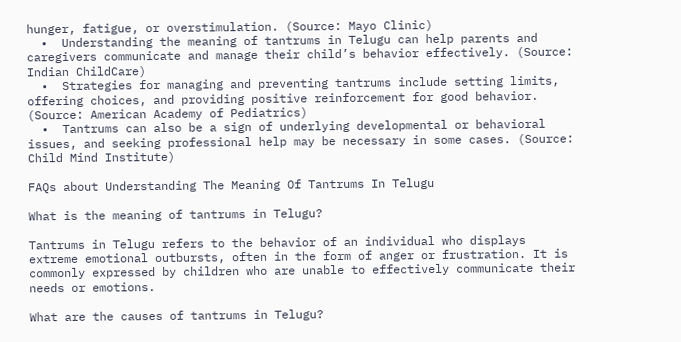hunger, fatigue, or overstimulation. (Source: Mayo Clinic)
  •  Understanding the meaning of tantrums in Telugu can help parents and caregivers communicate and manage their child’s behavior effectively. (Source: Indian ChildCare)
  •  Strategies for managing and preventing tantrums include setting limits, offering choices, and providing positive reinforcement for good behavior. (Source: American Academy of Pediatrics)
  •  Tantrums can also be a sign of underlying developmental or behavioral issues, and seeking professional help may be necessary in some cases. (Source: Child Mind Institute)

FAQs about Understanding The Meaning Of Tantrums In Telugu

What is the meaning of tantrums in Telugu?

Tantrums in Telugu refers to the behavior of an individual who displays extreme emotional outbursts, often in the form of anger or frustration. It is commonly expressed by children who are unable to effectively communicate their needs or emotions.

What are the causes of tantrums in Telugu?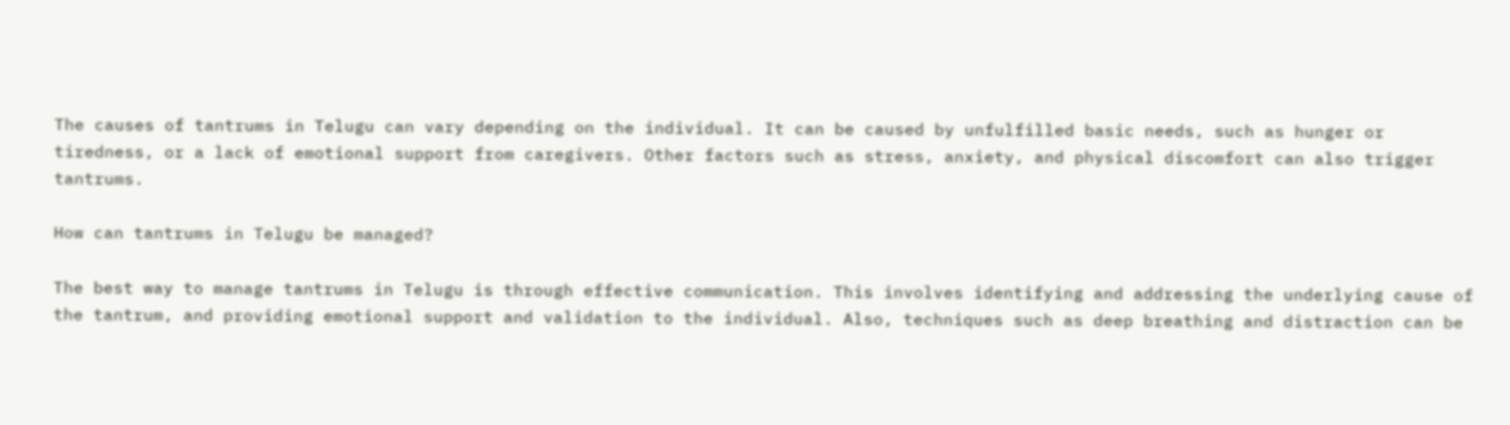The causes of tantrums in Telugu can vary depending on the individual. It can be caused by unfulfilled basic needs, such as hunger or tiredness, or a lack of emotional support from caregivers. Other factors such as stress, anxiety, and physical discomfort can also trigger tantrums.

How can tantrums in Telugu be managed?

The best way to manage tantrums in Telugu is through effective communication. This involves identifying and addressing the underlying cause of the tantrum, and providing emotional support and validation to the individual. Also, techniques such as deep breathing and distraction can be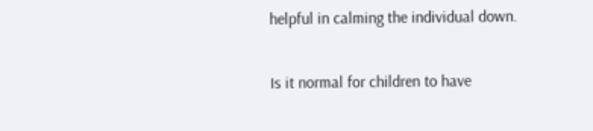helpful in calming the individual down.

Is it normal for children to have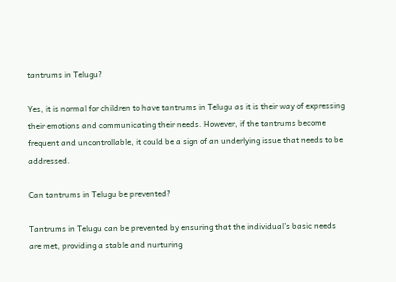tantrums in Telugu?

Yes, it is normal for children to have tantrums in Telugu as it is their way of expressing their emotions and communicating their needs. However, if the tantrums become frequent and uncontrollable, it could be a sign of an underlying issue that needs to be addressed.

Can tantrums in Telugu be prevented?

Tantrums in Telugu can be prevented by ensuring that the individual’s basic needs are met, providing a stable and nurturing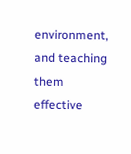environment, and teaching them effective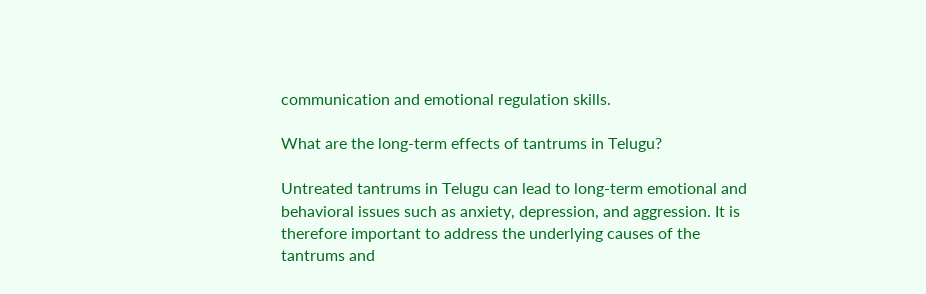communication and emotional regulation skills.

What are the long-term effects of tantrums in Telugu?

Untreated tantrums in Telugu can lead to long-term emotional and behavioral issues such as anxiety, depression, and aggression. It is therefore important to address the underlying causes of the tantrums and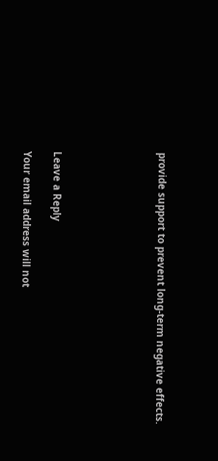provide support to prevent long-term negative effects.






Leave a Reply

Your email address will not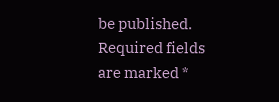be published. Required fields are marked *